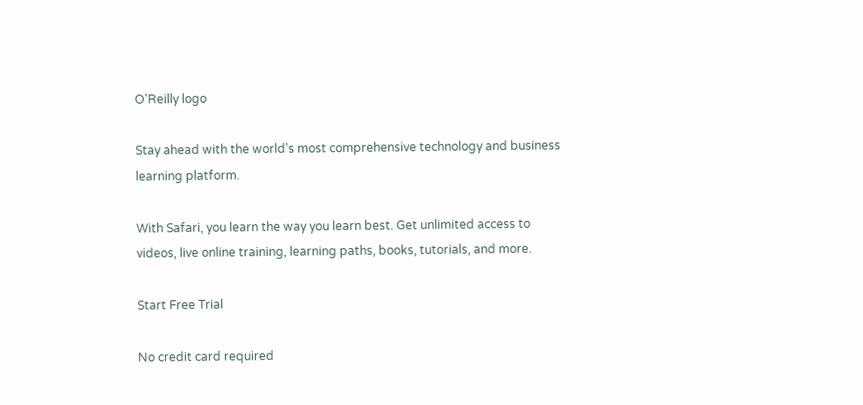O'Reilly logo

Stay ahead with the world's most comprehensive technology and business learning platform.

With Safari, you learn the way you learn best. Get unlimited access to videos, live online training, learning paths, books, tutorials, and more.

Start Free Trial

No credit card required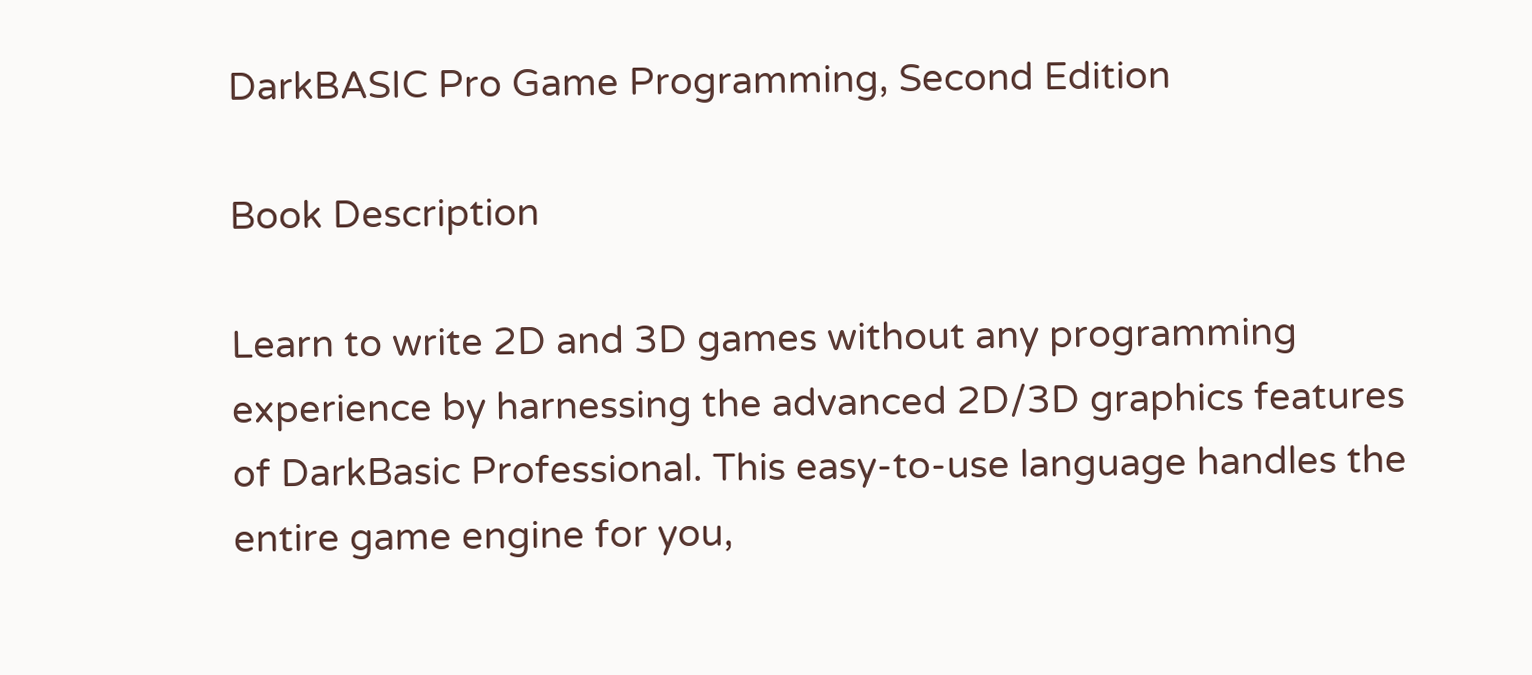DarkBASIC Pro Game Programming, Second Edition

Book Description

Learn to write 2D and 3D games without any programming experience by harnessing the advanced 2D/3D graphics features of DarkBasic Professional. This easy-to-use language handles the entire game engine for you,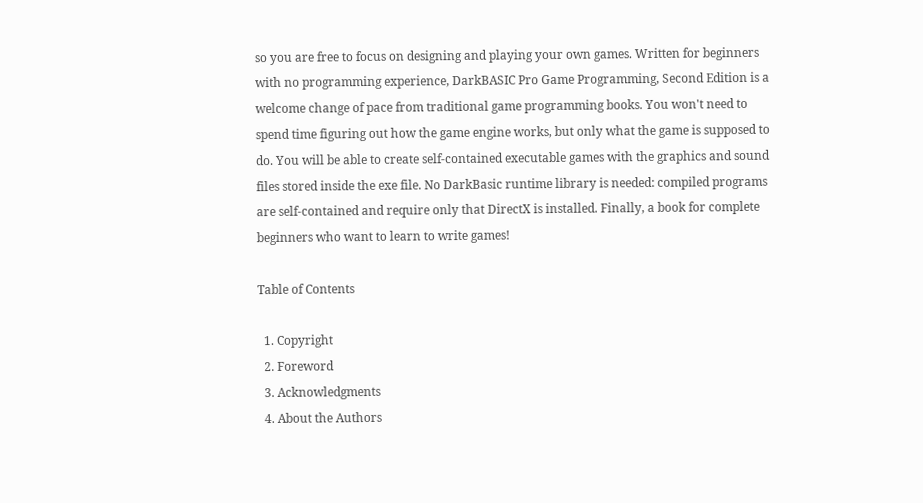so you are free to focus on designing and playing your own games. Written for beginners with no programming experience, DarkBASIC Pro Game Programming, Second Edition is a welcome change of pace from traditional game programming books. You won't need to spend time figuring out how the game engine works, but only what the game is supposed to do. You will be able to create self-contained executable games with the graphics and sound files stored inside the exe file. No DarkBasic runtime library is needed: compiled programs are self-contained and require only that DirectX is installed. Finally, a book for complete beginners who want to learn to write games!

Table of Contents

  1. Copyright
  2. Foreword
  3. Acknowledgments
  4. About the Authors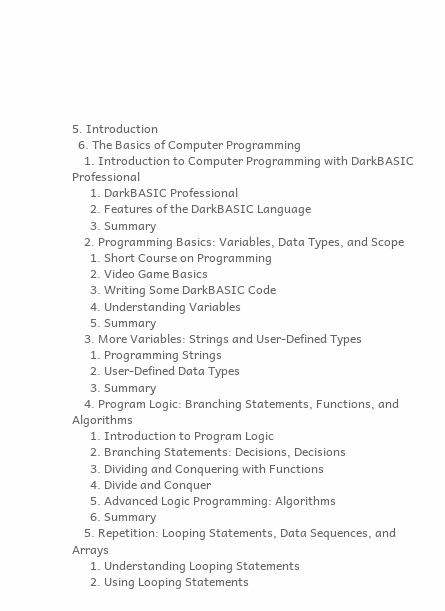5. Introduction
  6. The Basics of Computer Programming
    1. Introduction to Computer Programming with DarkBASIC Professional
      1. DarkBASIC Professional
      2. Features of the DarkBASIC Language
      3. Summary
    2. Programming Basics: Variables, Data Types, and Scope
      1. Short Course on Programming
      2. Video Game Basics
      3. Writing Some DarkBASIC Code
      4. Understanding Variables
      5. Summary
    3. More Variables: Strings and User-Defined Types
      1. Programming Strings
      2. User-Defined Data Types
      3. Summary
    4. Program Logic: Branching Statements, Functions, and Algorithms
      1. Introduction to Program Logic
      2. Branching Statements: Decisions, Decisions
      3. Dividing and Conquering with Functions
      4. Divide and Conquer
      5. Advanced Logic Programming: Algorithms
      6. Summary
    5. Repetition: Looping Statements, Data Sequences, and Arrays
      1. Understanding Looping Statements
      2. Using Looping Statements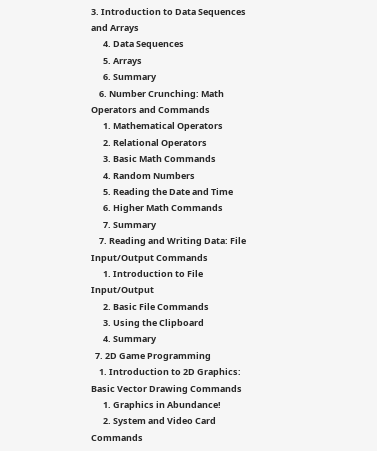3. Introduction to Data Sequences and Arrays
      4. Data Sequences
      5. Arrays
      6. Summary
    6. Number Crunching: Math Operators and Commands
      1. Mathematical Operators
      2. Relational Operators
      3. Basic Math Commands
      4. Random Numbers
      5. Reading the Date and Time
      6. Higher Math Commands
      7. Summary
    7. Reading and Writing Data: File Input/Output Commands
      1. Introduction to File Input/Output
      2. Basic File Commands
      3. Using the Clipboard
      4. Summary
  7. 2D Game Programming
    1. Introduction to 2D Graphics: Basic Vector Drawing Commands
      1. Graphics in Abundance!
      2. System and Video Card Commands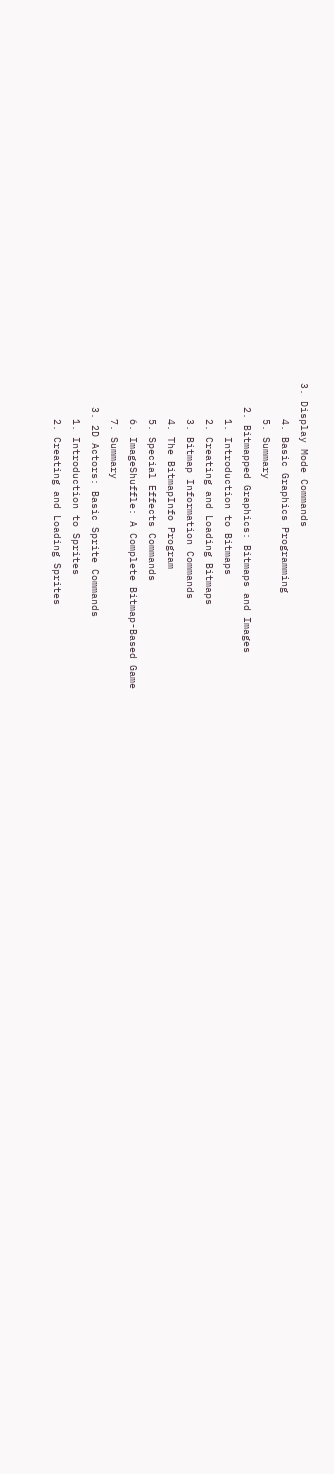3. Display Mode Commands
      4. Basic Graphics Programming
      5. Summary
    2. Bitmapped Graphics: Bitmaps and Images
      1. Introduction to Bitmaps
      2. Creating and Loading Bitmaps
      3. Bitmap Information Commands
      4. The BitmapInfo Program
      5. Special Effects Commands
      6. ImageShuffle: A Complete Bitmap-Based Game
      7. Summary
    3. 2D Actors: Basic Sprite Commands
      1. Introduction to Sprites
      2. Creating and Loading Sprites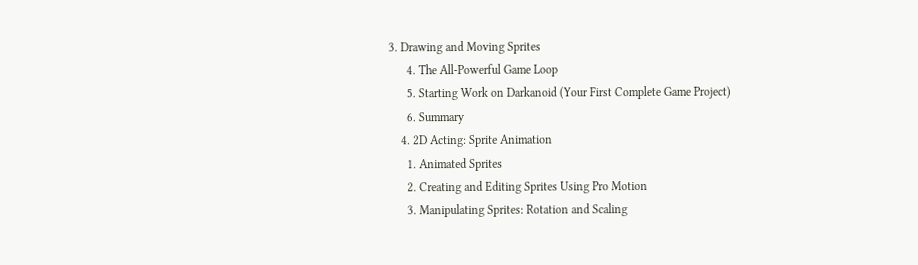3. Drawing and Moving Sprites
      4. The All-Powerful Game Loop
      5. Starting Work on Darkanoid (Your First Complete Game Project)
      6. Summary
    4. 2D Acting: Sprite Animation
      1. Animated Sprites
      2. Creating and Editing Sprites Using Pro Motion
      3. Manipulating Sprites: Rotation and Scaling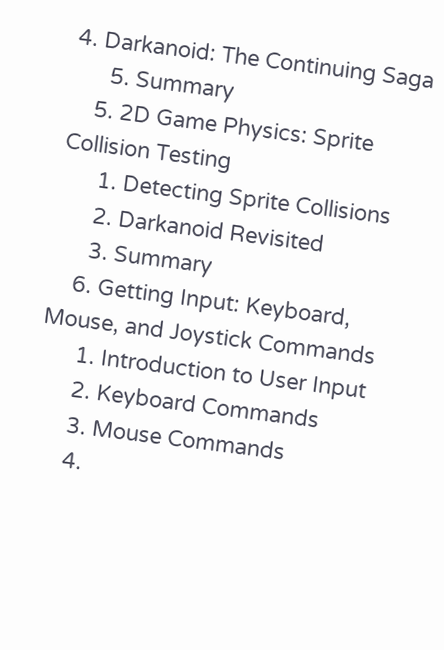4. Darkanoid: The Continuing Saga
      5. Summary
    5. 2D Game Physics: Sprite Collision Testing
      1. Detecting Sprite Collisions
      2. Darkanoid Revisited
      3. Summary
    6. Getting Input: Keyboard, Mouse, and Joystick Commands
      1. Introduction to User Input
      2. Keyboard Commands
      3. Mouse Commands
      4.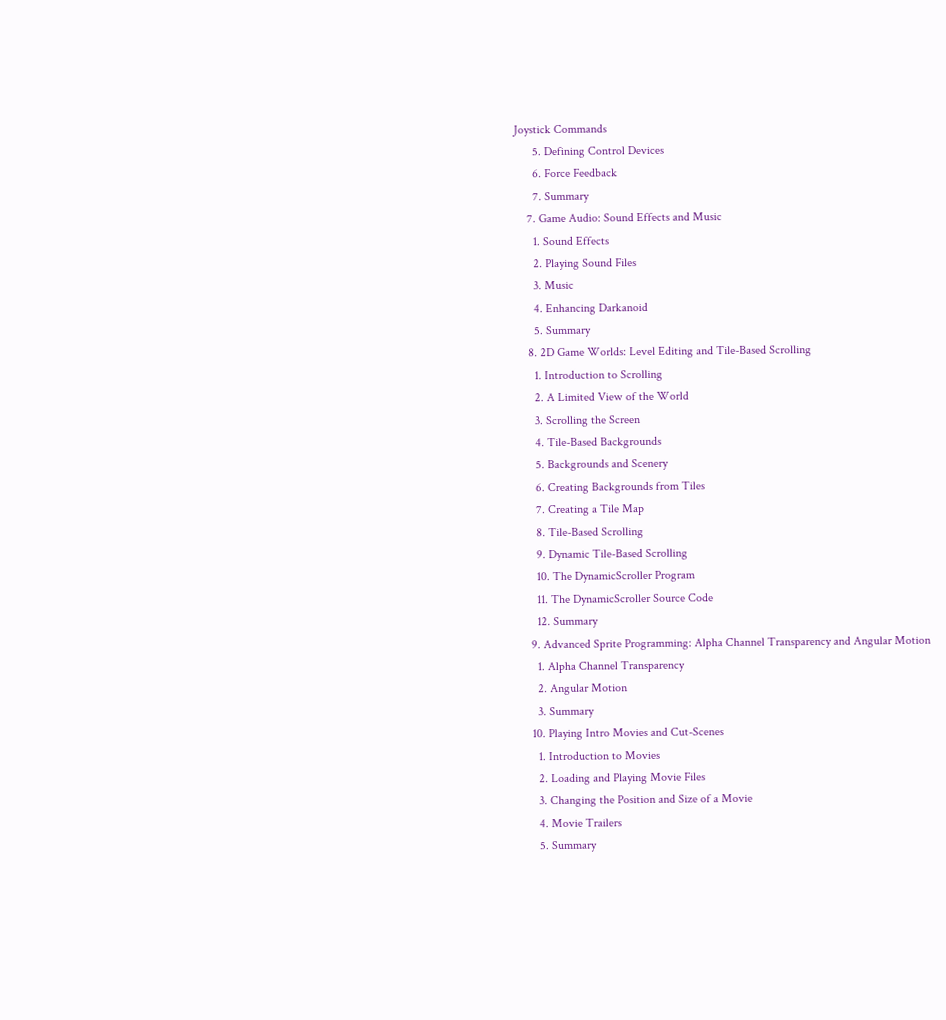Joystick Commands
      5. Defining Control Devices
      6. Force Feedback
      7. Summary
    7. Game Audio: Sound Effects and Music
      1. Sound Effects
      2. Playing Sound Files
      3. Music
      4. Enhancing Darkanoid
      5. Summary
    8. 2D Game Worlds: Level Editing and Tile-Based Scrolling
      1. Introduction to Scrolling
      2. A Limited View of the World
      3. Scrolling the Screen
      4. Tile-Based Backgrounds
      5. Backgrounds and Scenery
      6. Creating Backgrounds from Tiles
      7. Creating a Tile Map
      8. Tile-Based Scrolling
      9. Dynamic Tile-Based Scrolling
      10. The DynamicScroller Program
      11. The DynamicScroller Source Code
      12. Summary
    9. Advanced Sprite Programming: Alpha Channel Transparency and Angular Motion
      1. Alpha Channel Transparency
      2. Angular Motion
      3. Summary
    10. Playing Intro Movies and Cut-Scenes
      1. Introduction to Movies
      2. Loading and Playing Movie Files
      3. Changing the Position and Size of a Movie
      4. Movie Trailers
      5. Summary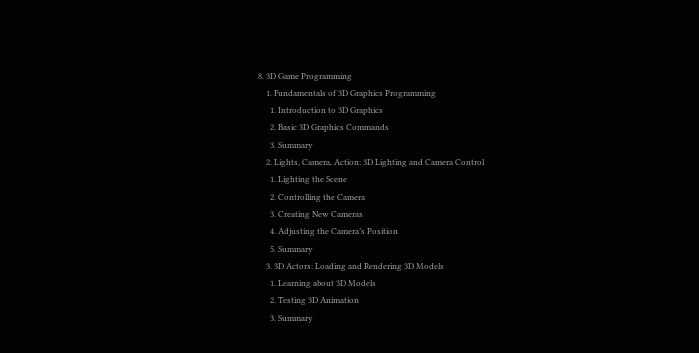8. 3D Game Programming
    1. Fundamentals of 3D Graphics Programming
      1. Introduction to 3D Graphics
      2. Basic 3D Graphics Commands
      3. Summary
    2. Lights, Camera, Action: 3D Lighting and Camera Control
      1. Lighting the Scene
      2. Controlling the Camera
      3. Creating New Cameras
      4. Adjusting the Camera’s Position
      5. Summary
    3. 3D Actors: Loading and Rendering 3D Models
      1. Learning about 3D Models
      2. Testing 3D Animation
      3. Summary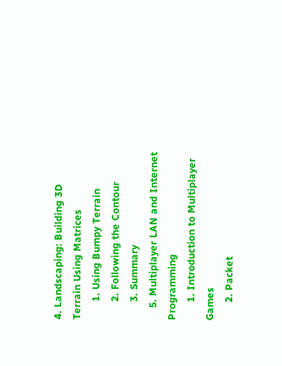4. Landscaping: Building 3D Terrain Using Matrices
      1. Using Bumpy Terrain
      2. Following the Contour
      3. Summary
    5. Multiplayer LAN and Internet Programming
      1. Introduction to Multiplayer Games
      2. Packet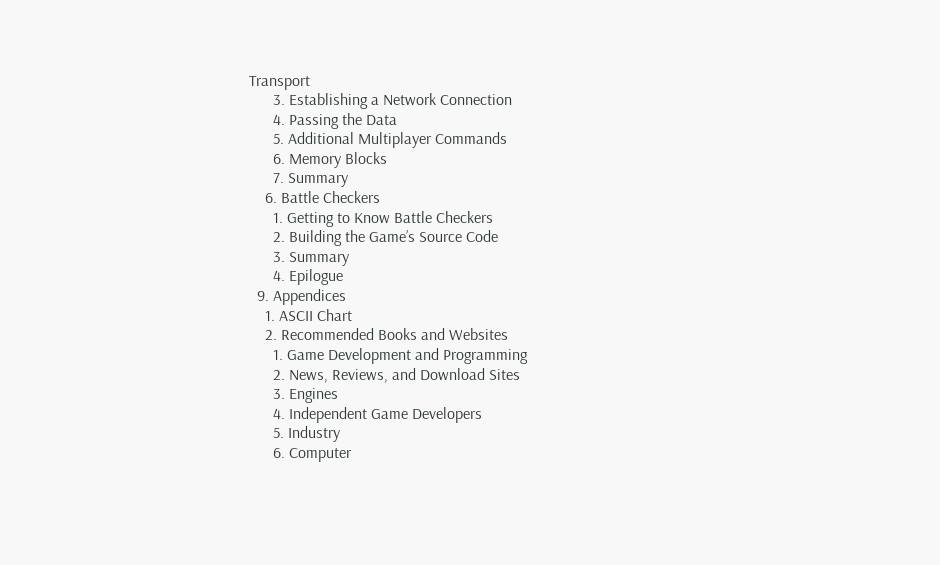Transport
      3. Establishing a Network Connection
      4. Passing the Data
      5. Additional Multiplayer Commands
      6. Memory Blocks
      7. Summary
    6. Battle Checkers
      1. Getting to Know Battle Checkers
      2. Building the Game’s Source Code
      3. Summary
      4. Epilogue
  9. Appendices
    1. ASCII Chart
    2. Recommended Books and Websites
      1. Game Development and Programming
      2. News, Reviews, and Download Sites
      3. Engines
      4. Independent Game Developers
      5. Industry
      6. Computer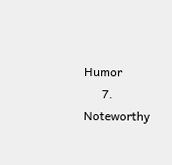Humor
      7. Noteworthy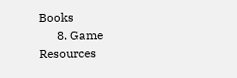Books
      8. Game Resources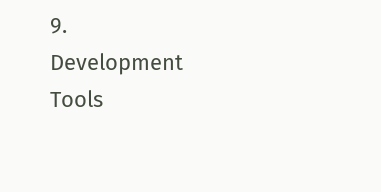9. Development Tools